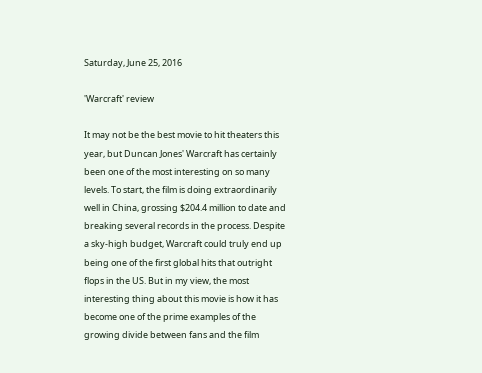Saturday, June 25, 2016

'Warcraft' review

It may not be the best movie to hit theaters this year, but Duncan Jones' Warcraft has certainly been one of the most interesting on so many levels. To start, the film is doing extraordinarily well in China, grossing $204.4 million to date and breaking several records in the process. Despite a sky-high budget, Warcraft could truly end up being one of the first global hits that outright flops in the US. But in my view, the most interesting thing about this movie is how it has become one of the prime examples of the growing divide between fans and the film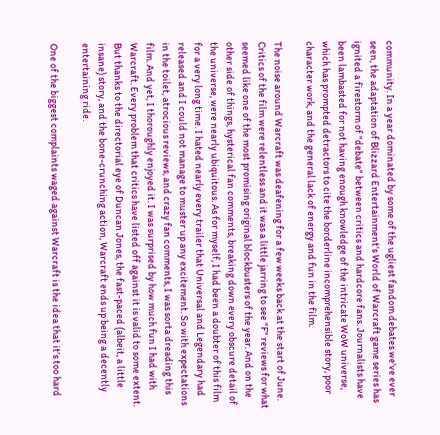community. In a year dominated by some of the ugliest fandom debates we've ever seen, the adaptation of Blizzard Entertainment's World of Warcraft game series has ignited a firestorm of "debate" between critics and hardcore fans. Journalists have been lambasted for not having enough knowledge of the intricate WoW universe, which has prompted detractors to cite the borderline incomprehensible story, poor character work, and the general lack of energy and fun in the film.

The noise around Warcraft was deafening for a few weeks back at the start of June. Critics of the film were relentless and it was a little jarring to see "F" reviews for what seemed like one of the most promising original blockbusters of the year. And on the other side of things, hysterical fan comments, breaking down every obscure detail of the universe, were nearly ubiquitous. As for myself, I had been a doubter of this film for a very long time. I hated nearly every trailer that Universal and Legendary had released and I could not manage to muster up any excitement. So with expectations in the toilet, atrocious reviews, and crazy fan comments, I was sorta dreading this film. And yet, I thoroughly enjoyed it. I was surprised by how much fun I had with Warcraft. Every problem that critics have listed off against it is valid to some extent. But thanks to the directorial eye of Duncan Jones, the fast-paced (albeit, a little insane) story, and the bone-crunching action, Warcraft ends up being a decently entertaining ride.

One of the biggest complaints waged against Warcraft is the idea that it's too hard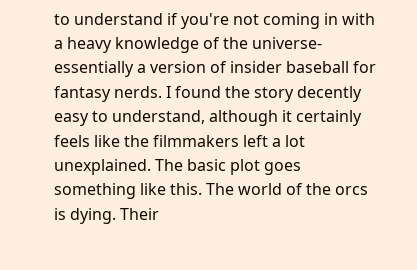to understand if you're not coming in with a heavy knowledge of the universe- essentially a version of insider baseball for fantasy nerds. I found the story decently easy to understand, although it certainly feels like the filmmakers left a lot unexplained. The basic plot goes something like this. The world of the orcs is dying. Their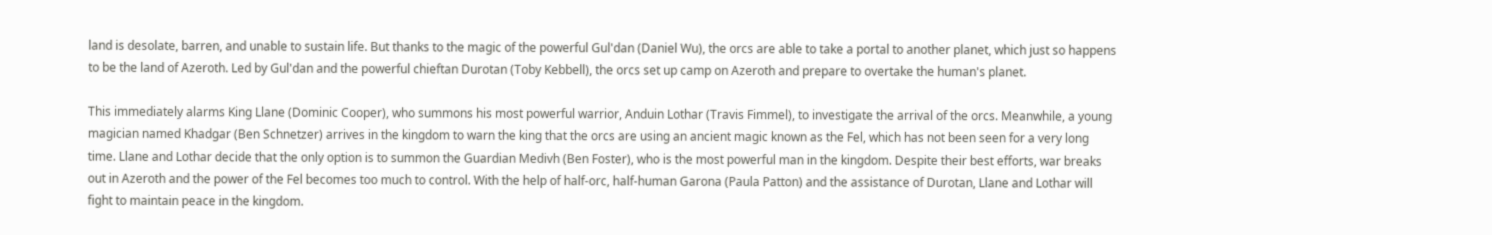land is desolate, barren, and unable to sustain life. But thanks to the magic of the powerful Gul'dan (Daniel Wu), the orcs are able to take a portal to another planet, which just so happens to be the land of Azeroth. Led by Gul'dan and the powerful chieftan Durotan (Toby Kebbell), the orcs set up camp on Azeroth and prepare to overtake the human's planet.

This immediately alarms King Llane (Dominic Cooper), who summons his most powerful warrior, Anduin Lothar (Travis Fimmel), to investigate the arrival of the orcs. Meanwhile, a young magician named Khadgar (Ben Schnetzer) arrives in the kingdom to warn the king that the orcs are using an ancient magic known as the Fel, which has not been seen for a very long time. Llane and Lothar decide that the only option is to summon the Guardian Medivh (Ben Foster), who is the most powerful man in the kingdom. Despite their best efforts, war breaks out in Azeroth and the power of the Fel becomes too much to control. With the help of half-orc, half-human Garona (Paula Patton) and the assistance of Durotan, Llane and Lothar will fight to maintain peace in the kingdom.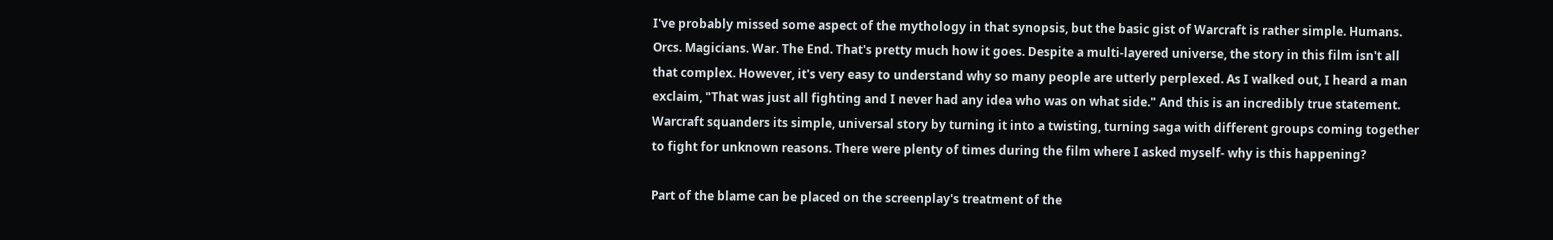I've probably missed some aspect of the mythology in that synopsis, but the basic gist of Warcraft is rather simple. Humans. Orcs. Magicians. War. The End. That's pretty much how it goes. Despite a multi-layered universe, the story in this film isn't all that complex. However, it's very easy to understand why so many people are utterly perplexed. As I walked out, I heard a man exclaim, "That was just all fighting and I never had any idea who was on what side." And this is an incredibly true statement. Warcraft squanders its simple, universal story by turning it into a twisting, turning saga with different groups coming together to fight for unknown reasons. There were plenty of times during the film where I asked myself- why is this happening?

Part of the blame can be placed on the screenplay's treatment of the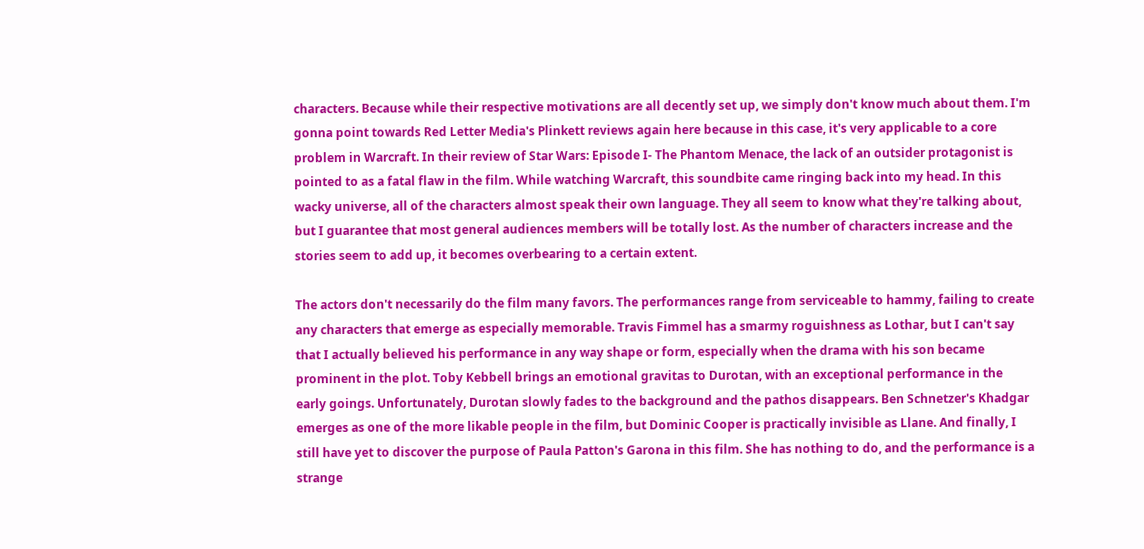characters. Because while their respective motivations are all decently set up, we simply don't know much about them. I'm gonna point towards Red Letter Media's Plinkett reviews again here because in this case, it's very applicable to a core problem in Warcraft. In their review of Star Wars: Episode I- The Phantom Menace, the lack of an outsider protagonist is pointed to as a fatal flaw in the film. While watching Warcraft, this soundbite came ringing back into my head. In this wacky universe, all of the characters almost speak their own language. They all seem to know what they're talking about, but I guarantee that most general audiences members will be totally lost. As the number of characters increase and the stories seem to add up, it becomes overbearing to a certain extent.

The actors don't necessarily do the film many favors. The performances range from serviceable to hammy, failing to create any characters that emerge as especially memorable. Travis Fimmel has a smarmy roguishness as Lothar, but I can't say that I actually believed his performance in any way shape or form, especially when the drama with his son became prominent in the plot. Toby Kebbell brings an emotional gravitas to Durotan, with an exceptional performance in the early goings. Unfortunately, Durotan slowly fades to the background and the pathos disappears. Ben Schnetzer's Khadgar emerges as one of the more likable people in the film, but Dominic Cooper is practically invisible as Llane. And finally, I still have yet to discover the purpose of Paula Patton's Garona in this film. She has nothing to do, and the performance is a strange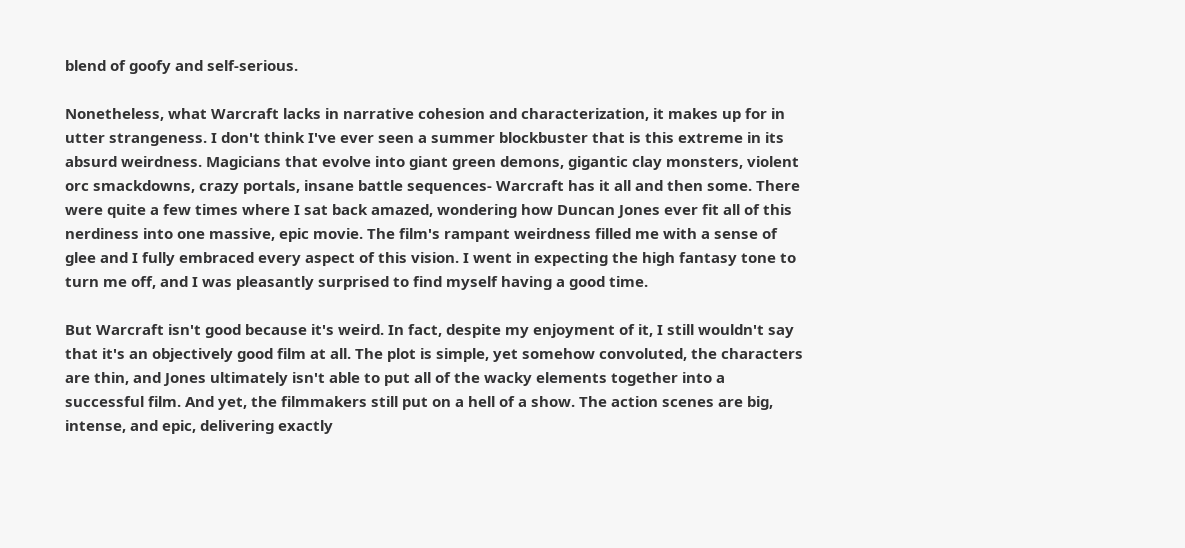blend of goofy and self-serious.

Nonetheless, what Warcraft lacks in narrative cohesion and characterization, it makes up for in utter strangeness. I don't think I've ever seen a summer blockbuster that is this extreme in its absurd weirdness. Magicians that evolve into giant green demons, gigantic clay monsters, violent orc smackdowns, crazy portals, insane battle sequences- Warcraft has it all and then some. There were quite a few times where I sat back amazed, wondering how Duncan Jones ever fit all of this nerdiness into one massive, epic movie. The film's rampant weirdness filled me with a sense of glee and I fully embraced every aspect of this vision. I went in expecting the high fantasy tone to turn me off, and I was pleasantly surprised to find myself having a good time.

But Warcraft isn't good because it's weird. In fact, despite my enjoyment of it, I still wouldn't say that it's an objectively good film at all. The plot is simple, yet somehow convoluted, the characters are thin, and Jones ultimately isn't able to put all of the wacky elements together into a successful film. And yet, the filmmakers still put on a hell of a show. The action scenes are big, intense, and epic, delivering exactly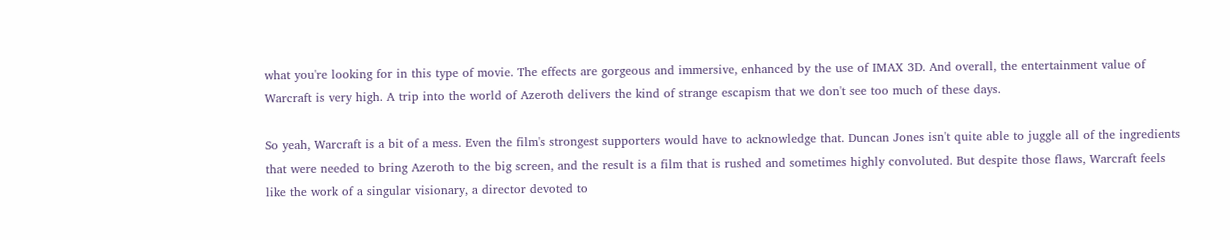what you're looking for in this type of movie. The effects are gorgeous and immersive, enhanced by the use of IMAX 3D. And overall, the entertainment value of Warcraft is very high. A trip into the world of Azeroth delivers the kind of strange escapism that we don't see too much of these days.

So yeah, Warcraft is a bit of a mess. Even the film's strongest supporters would have to acknowledge that. Duncan Jones isn't quite able to juggle all of the ingredients that were needed to bring Azeroth to the big screen, and the result is a film that is rushed and sometimes highly convoluted. But despite those flaws, Warcraft feels like the work of a singular visionary, a director devoted to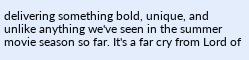delivering something bold, unique, and unlike anything we've seen in the summer movie season so far. It's a far cry from Lord of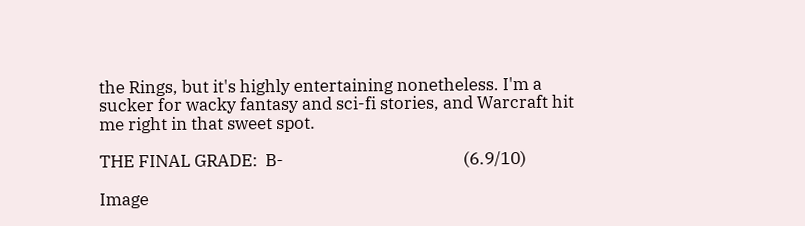the Rings, but it's highly entertaining nonetheless. I'm a sucker for wacky fantasy and sci-fi stories, and Warcraft hit me right in that sweet spot.

THE FINAL GRADE:  B-                                             (6.9/10)

Image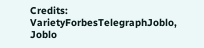Credits: VarietyForbesTelegraphJoblo, Joblo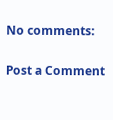No comments:

Post a Comment